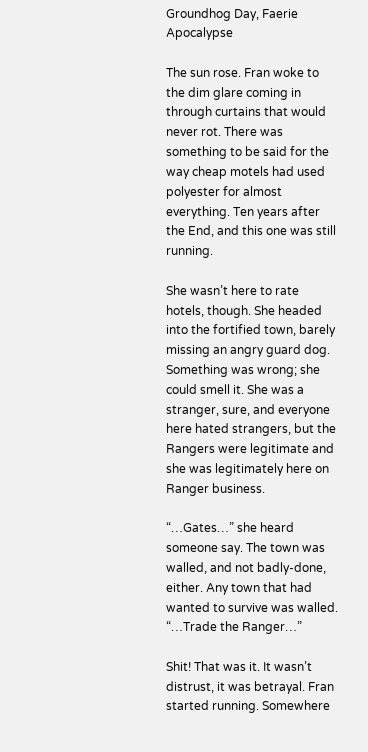Groundhog Day, Faerie Apocalypse

The sun rose. Fran woke to the dim glare coming in through curtains that would never rot. There was something to be said for the way cheap motels had used polyester for almost everything. Ten years after the End, and this one was still running.

She wasn’t here to rate hotels, though. She headed into the fortified town, barely missing an angry guard dog. Something was wrong; she could smell it. She was a stranger, sure, and everyone here hated strangers, but the Rangers were legitimate and she was legitimately here on Ranger business.

“…Gates…” she heard someone say. The town was walled, and not badly-done, either. Any town that had wanted to survive was walled. “…Trade the Ranger…”

Shit! That was it. It wasn’t distrust, it was betrayal. Fran started running. Somewhere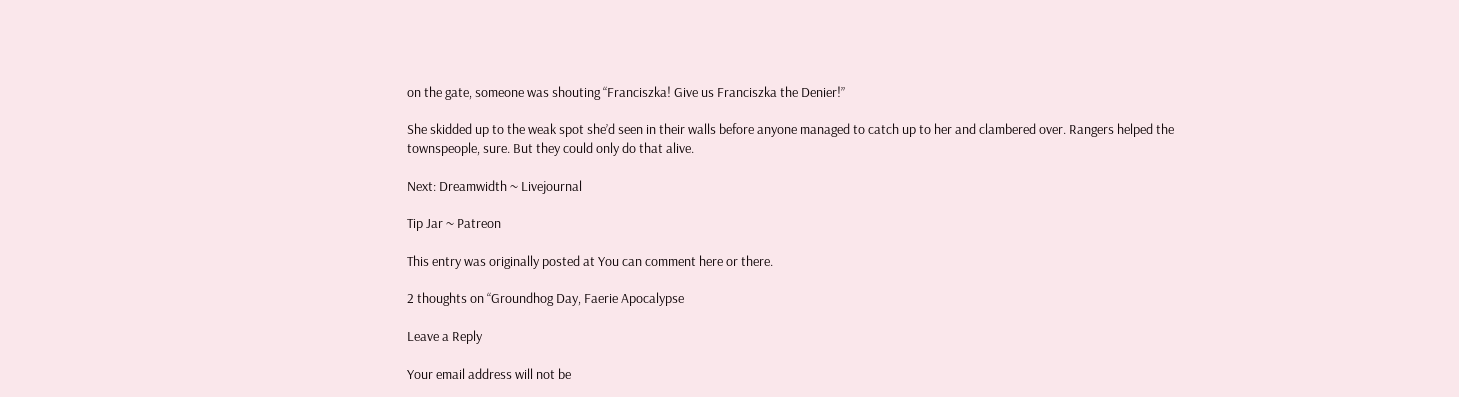on the gate, someone was shouting “Franciszka! Give us Franciszka the Denier!”

She skidded up to the weak spot she’d seen in their walls before anyone managed to catch up to her and clambered over. Rangers helped the townspeople, sure. But they could only do that alive.

Next: Dreamwidth ~ Livejournal

Tip Jar ~ Patreon

This entry was originally posted at You can comment here or there.

2 thoughts on “Groundhog Day, Faerie Apocalypse

Leave a Reply

Your email address will not be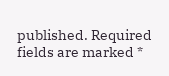published. Required fields are marked *